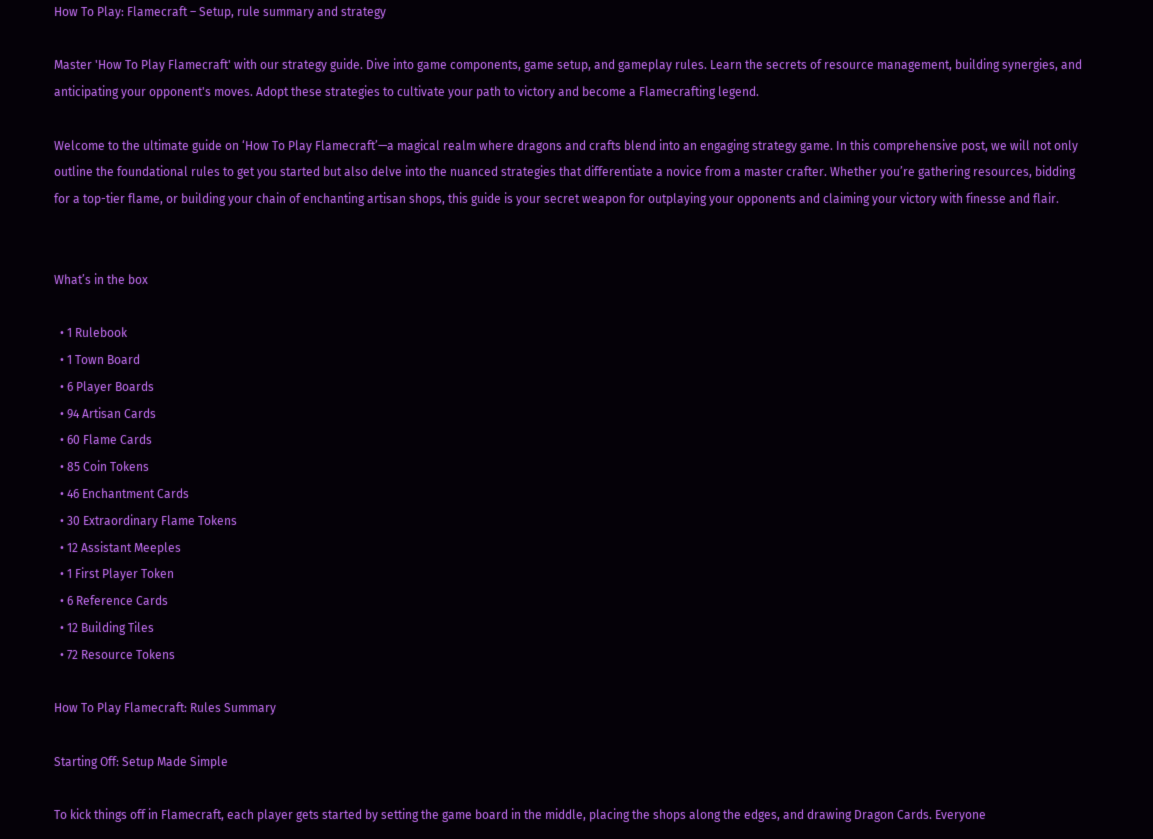How To Play: Flamecraft – Setup, rule summary and strategy

Master 'How To Play Flamecraft' with our strategy guide. Dive into game components, game setup, and gameplay rules. Learn the secrets of resource management, building synergies, and anticipating your opponent's moves. Adopt these strategies to cultivate your path to victory and become a Flamecrafting legend.

Welcome to the ultimate guide on ‘How To Play Flamecraft’—a magical realm where dragons and crafts blend into an engaging strategy game. In this comprehensive post, we will not only outline the foundational rules to get you started but also delve into the nuanced strategies that differentiate a novice from a master crafter. Whether you’re gathering resources, bidding for a top-tier flame, or building your chain of enchanting artisan shops, this guide is your secret weapon for outplaying your opponents and claiming your victory with finesse and flair.


What’s in the box

  • 1 Rulebook
  • 1 Town Board
  • 6 Player Boards
  • 94 Artisan Cards
  • 60 Flame Cards
  • 85 Coin Tokens
  • 46 Enchantment Cards
  • 30 Extraordinary Flame Tokens
  • 12 Assistant Meeples
  • 1 First Player Token
  • 6 Reference Cards
  • 12 Building Tiles
  • 72 Resource Tokens

How To Play Flamecraft: Rules Summary

Starting Off: Setup Made Simple

To kick things off in Flamecraft, each player gets started by setting the game board in the middle, placing the shops along the edges, and drawing Dragon Cards. Everyone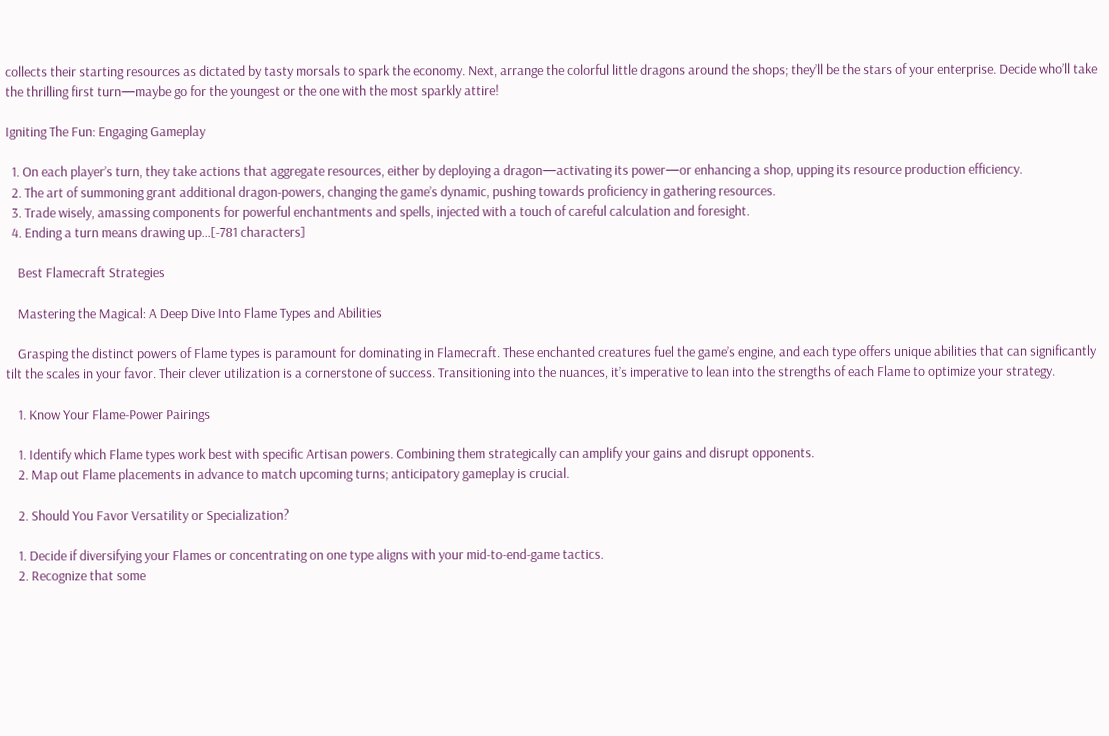collects their starting resources as dictated by tasty morsals to spark the economy. Next, arrange the colorful little dragons around the shops; they’ll be the stars of your enterprise. Decide who’ll take the thrilling first turn—maybe go for the youngest or the one with the most sparkly attire!

Igniting The Fun: Engaging Gameplay

  1. On each player’s turn, they take actions that aggregate resources, either by deploying a dragon—activating its power—or enhancing a shop, upping its resource production efficiency.
  2. The art of summoning grant additional dragon-powers, changing the game’s dynamic, pushing towards proficiency in gathering resources.
  3. Trade wisely, amassing components for powerful enchantments and spells, injected with a touch of careful calculation and foresight.
  4. Ending a turn means drawing up…[-781 characters]

    Best Flamecraft Strategies

    Mastering the Magical: A Deep Dive Into Flame Types and Abilities

    Grasping the distinct powers of Flame types is paramount for dominating in Flamecraft. These enchanted creatures fuel the game’s engine, and each type offers unique abilities that can significantly tilt the scales in your favor. Their clever utilization is a cornerstone of success. Transitioning into the nuances, it’s imperative to lean into the strengths of each Flame to optimize your strategy.

    1. Know Your Flame-Power Pairings

    1. Identify which Flame types work best with specific Artisan powers. Combining them strategically can amplify your gains and disrupt opponents.
    2. Map out Flame placements in advance to match upcoming turns; anticipatory gameplay is crucial.

    2. Should You Favor Versatility or Specialization?

    1. Decide if diversifying your Flames or concentrating on one type aligns with your mid-to-end-game tactics.
    2. Recognize that some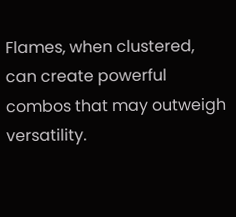Flames, when clustered, can create powerful combos that may outweigh versatility.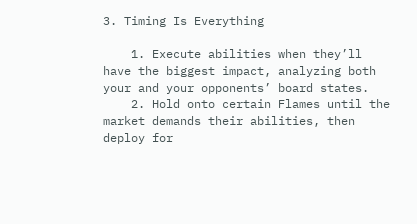3. Timing Is Everything

    1. Execute abilities when they’ll have the biggest impact, analyzing both your and your opponents’ board states.
    2. Hold onto certain Flames until the market demands their abilities, then deploy for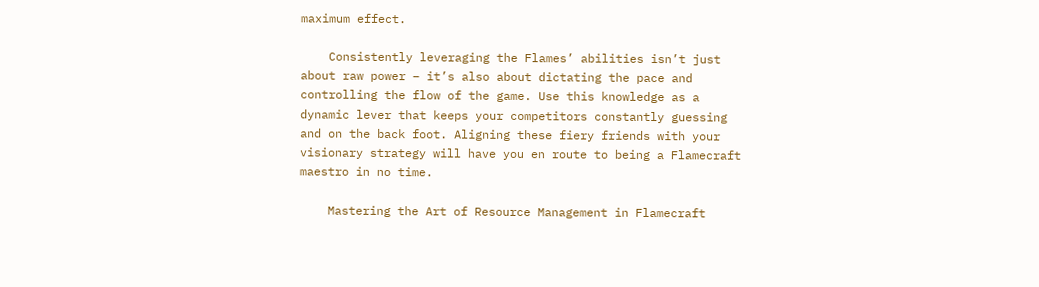maximum effect.

    Consistently leveraging the Flames’ abilities isn’t just about raw power – it’s also about dictating the pace and controlling the flow of the game. Use this knowledge as a dynamic lever that keeps your competitors constantly guessing and on the back foot. Aligning these fiery friends with your visionary strategy will have you en route to being a Flamecraft maestro in no time.

    Mastering the Art of Resource Management in Flamecraft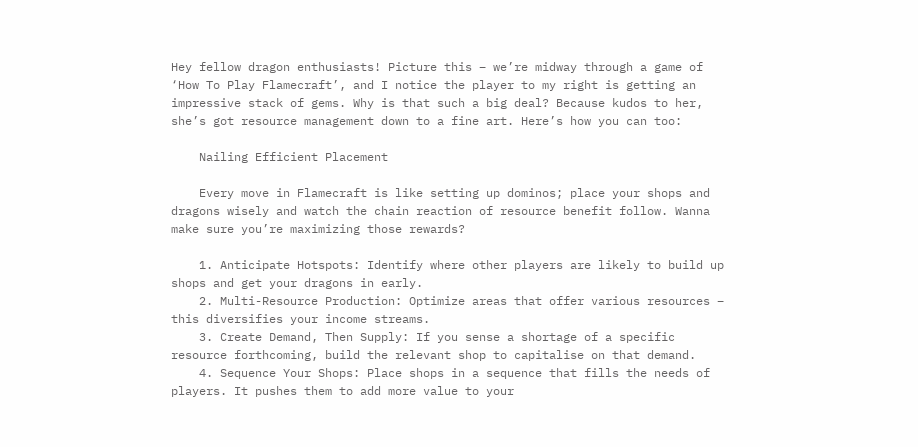Hey fellow dragon enthusiasts! Picture this – we’re midway through a game of ‘How To Play Flamecraft’, and I notice the player to my right is getting an impressive stack of gems. Why is that such a big deal? Because kudos to her, she’s got resource management down to a fine art. Here’s how you can too:

    Nailing Efficient Placement

    Every move in Flamecraft is like setting up dominos; place your shops and dragons wisely and watch the chain reaction of resource benefit follow. Wanna make sure you’re maximizing those rewards?

    1. Anticipate Hotspots: Identify where other players are likely to build up shops and get your dragons in early.
    2. Multi-Resource Production: Optimize areas that offer various resources – this diversifies your income streams.
    3. Create Demand, Then Supply: If you sense a shortage of a specific resource forthcoming, build the relevant shop to capitalise on that demand.
    4. Sequence Your Shops: Place shops in a sequence that fills the needs of players. It pushes them to add more value to your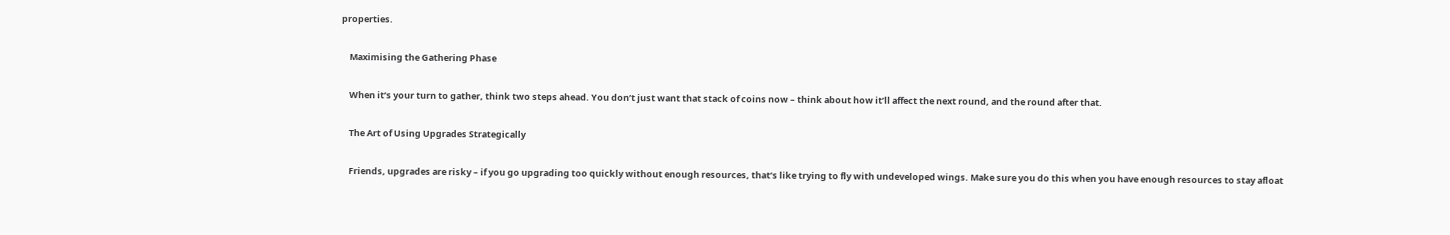properties.

    Maximising the Gathering Phase

    When it’s your turn to gather, think two steps ahead. You don’t just want that stack of coins now – think about how it’ll affect the next round, and the round after that.

    The Art of Using Upgrades Strategically

    Friends, upgrades are risky – if you go upgrading too quickly without enough resources, that’s like trying to fly with undeveloped wings. Make sure you do this when you have enough resources to stay afloat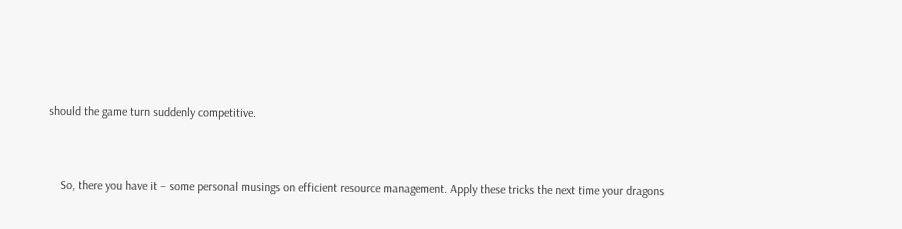should the game turn suddenly competitive.


    So, there you have it – some personal musings on efficient resource management. Apply these tricks the next time your dragons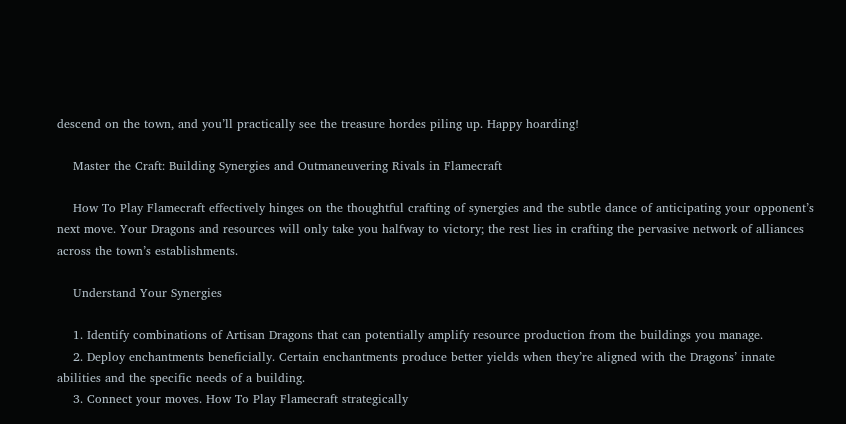descend on the town, and you’ll practically see the treasure hordes piling up. Happy hoarding!

    Master the Craft: Building Synergies and Outmaneuvering Rivals in Flamecraft

    How To Play Flamecraft effectively hinges on the thoughtful crafting of synergies and the subtle dance of anticipating your opponent’s next move. Your Dragons and resources will only take you halfway to victory; the rest lies in crafting the pervasive network of alliances across the town’s establishments.

    Understand Your Synergies

    1. Identify combinations of Artisan Dragons that can potentially amplify resource production from the buildings you manage.
    2. Deploy enchantments beneficially. Certain enchantments produce better yields when they’re aligned with the Dragons’ innate abilities and the specific needs of a building.
    3. Connect your moves. How To Play Flamecraft strategically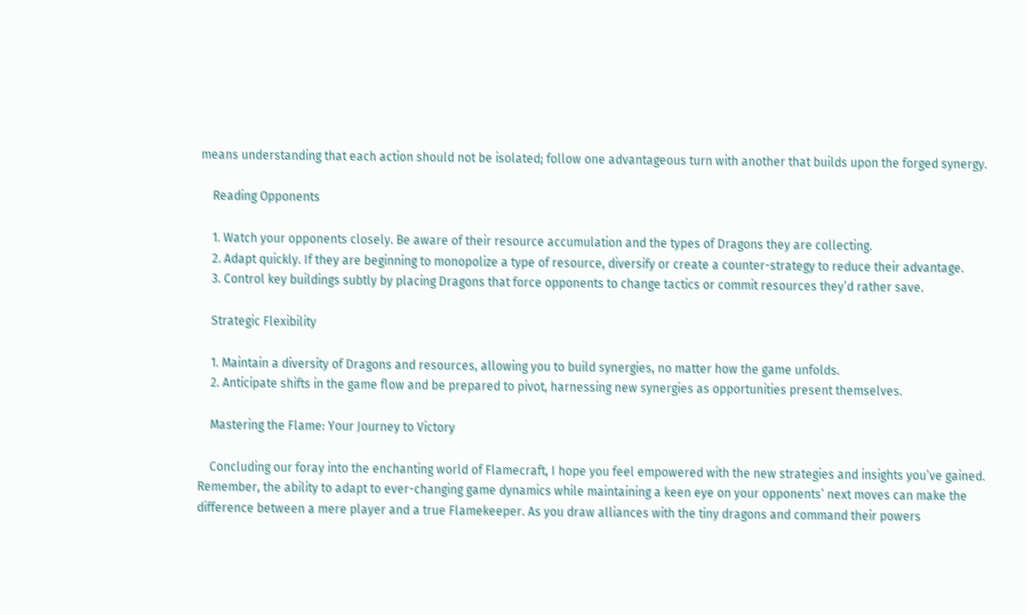means understanding that each action should not be isolated; follow one advantageous turn with another that builds upon the forged synergy.

    Reading Opponents

    1. Watch your opponents closely. Be aware of their resource accumulation and the types of Dragons they are collecting.
    2. Adapt quickly. If they are beginning to monopolize a type of resource, diversify or create a counter-strategy to reduce their advantage.
    3. Control key buildings subtly by placing Dragons that force opponents to change tactics or commit resources they’d rather save.

    Strategic Flexibility

    1. Maintain a diversity of Dragons and resources, allowing you to build synergies, no matter how the game unfolds.
    2. Anticipate shifts in the game flow and be prepared to pivot, harnessing new synergies as opportunities present themselves.

    Mastering the Flame: Your Journey to Victory

    Concluding our foray into the enchanting world of Flamecraft, I hope you feel empowered with the new strategies and insights you’ve gained. Remember, the ability to adapt to ever-changing game dynamics while maintaining a keen eye on your opponents’ next moves can make the difference between a mere player and a true Flamekeeper. As you draw alliances with the tiny dragons and command their powers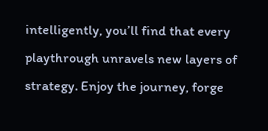intelligently, you’ll find that every playthrough unravels new layers of strategy. Enjoy the journey, forge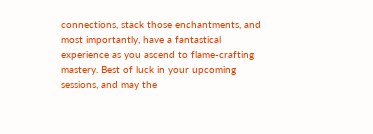connections, stack those enchantments, and most importantly, have a fantastical experience as you ascend to flame-crafting mastery. Best of luck in your upcoming sessions, and may the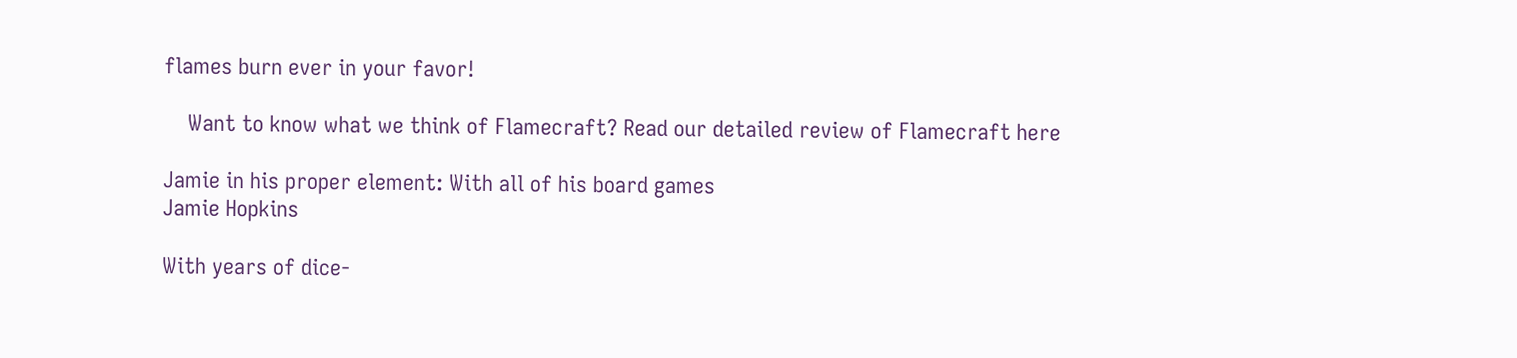flames burn ever in your favor!

    Want to know what we think of Flamecraft? Read our detailed review of Flamecraft here

Jamie in his proper element: With all of his board games
Jamie Hopkins

With years of dice-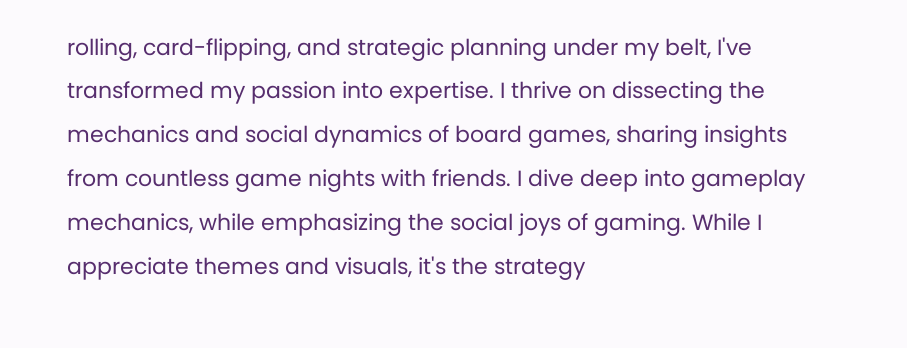rolling, card-flipping, and strategic planning under my belt, I've transformed my passion into expertise. I thrive on dissecting the mechanics and social dynamics of board games, sharing insights from countless game nights with friends. I dive deep into gameplay mechanics, while emphasizing the social joys of gaming. While I appreciate themes and visuals, it's the strategy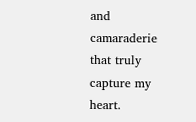and camaraderie that truly capture my heart.